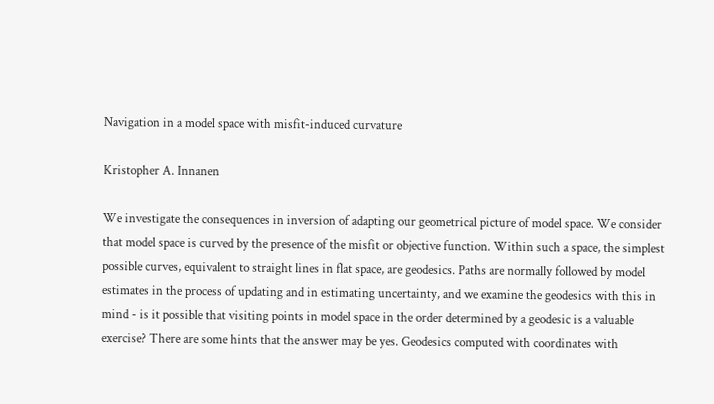Navigation in a model space with misfit-induced curvature

Kristopher A. Innanen

We investigate the consequences in inversion of adapting our geometrical picture of model space. We consider that model space is curved by the presence of the misfit or objective function. Within such a space, the simplest possible curves, equivalent to straight lines in flat space, are geodesics. Paths are normally followed by model estimates in the process of updating and in estimating uncertainty, and we examine the geodesics with this in mind - is it possible that visiting points in model space in the order determined by a geodesic is a valuable exercise? There are some hints that the answer may be yes. Geodesics computed with coordinates with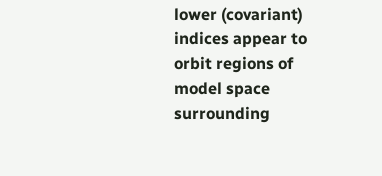lower (covariant) indices appear to orbit regions of model space surrounding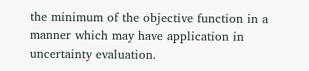the minimum of the objective function in a manner which may have application in uncertainty evaluation.